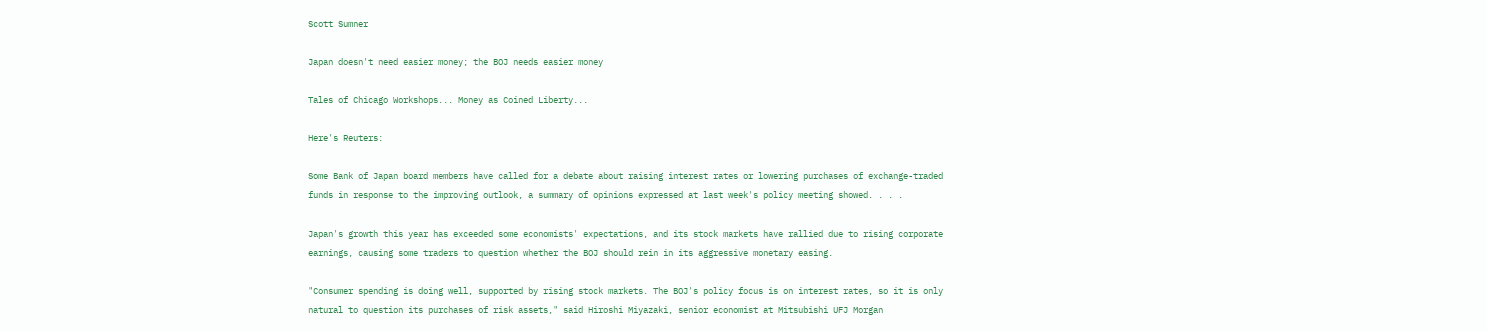Scott Sumner

Japan doesn't need easier money; the BOJ needs easier money

Tales of Chicago Workshops... Money as Coined Liberty...

Here's Reuters:

Some Bank of Japan board members have called for a debate about raising interest rates or lowering purchases of exchange-traded funds in response to the improving outlook, a summary of opinions expressed at last week's policy meeting showed. . . .

Japan's growth this year has exceeded some economists' expectations, and its stock markets have rallied due to rising corporate earnings, causing some traders to question whether the BOJ should rein in its aggressive monetary easing.

"Consumer spending is doing well, supported by rising stock markets. The BOJ's policy focus is on interest rates, so it is only natural to question its purchases of risk assets," said Hiroshi Miyazaki, senior economist at Mitsubishi UFJ Morgan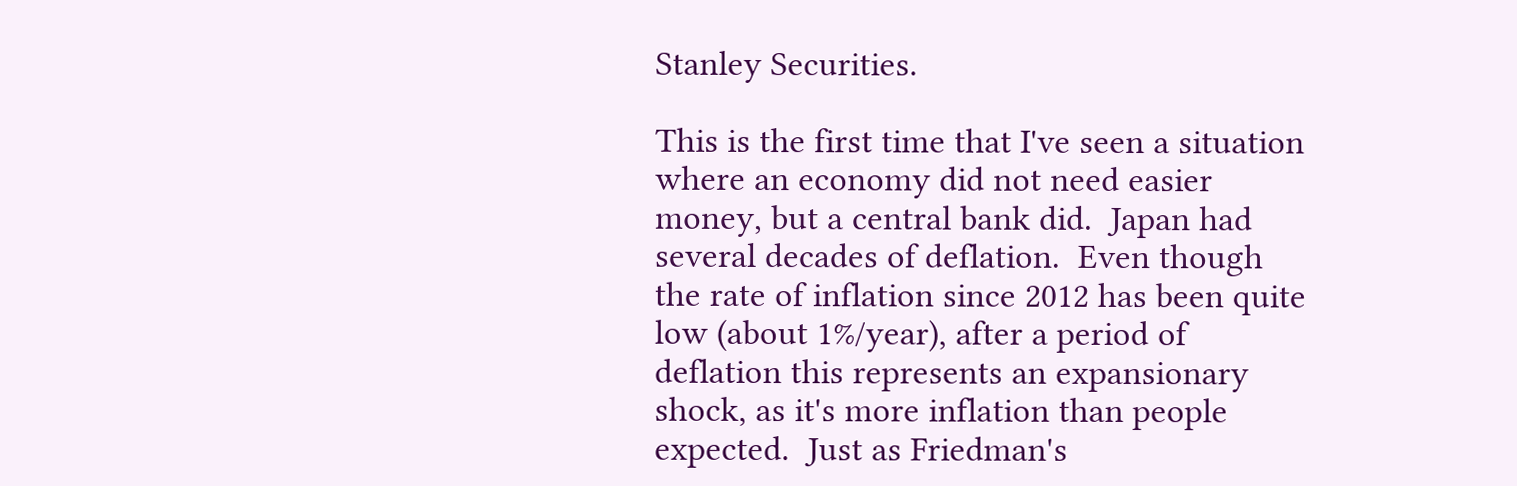Stanley Securities.

This is the first time that I've seen a situation where an economy did not need easier money, but a central bank did.  Japan had several decades of deflation.  Even though the rate of inflation since 2012 has been quite low (about 1%/year), after a period of deflation this represents an expansionary shock, as it's more inflation than people expected.  Just as Friedman's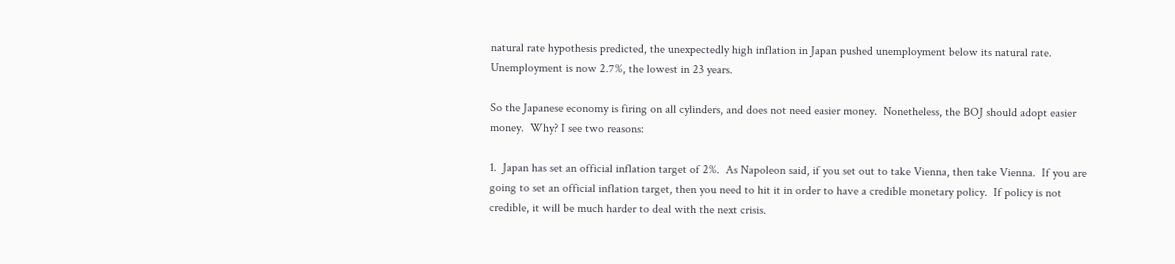natural rate hypothesis predicted, the unexpectedly high inflation in Japan pushed unemployment below its natural rate.  Unemployment is now 2.7%, the lowest in 23 years.

So the Japanese economy is firing on all cylinders, and does not need easier money.  Nonetheless, the BOJ should adopt easier money.  Why? I see two reasons:

1.  Japan has set an official inflation target of 2%.  As Napoleon said, if you set out to take Vienna, then take Vienna.  If you are going to set an official inflation target, then you need to hit it in order to have a credible monetary policy.  If policy is not credible, it will be much harder to deal with the next crisis.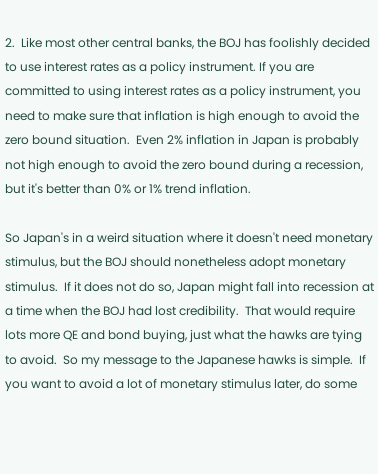2.  Like most other central banks, the BOJ has foolishly decided to use interest rates as a policy instrument. If you are committed to using interest rates as a policy instrument, you need to make sure that inflation is high enough to avoid the zero bound situation.  Even 2% inflation in Japan is probably not high enough to avoid the zero bound during a recession, but it's better than 0% or 1% trend inflation.

So Japan's in a weird situation where it doesn't need monetary stimulus, but the BOJ should nonetheless adopt monetary stimulus.  If it does not do so, Japan might fall into recession at a time when the BOJ had lost credibility.  That would require lots more QE and bond buying, just what the hawks are tying to avoid.  So my message to the Japanese hawks is simple.  If you want to avoid a lot of monetary stimulus later, do some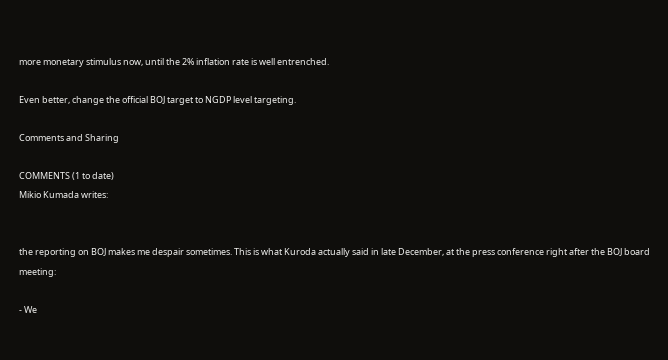more monetary stimulus now, until the 2% inflation rate is well entrenched.

Even better, change the official BOJ target to NGDP level targeting.

Comments and Sharing

COMMENTS (1 to date)
Mikio Kumada writes:


the reporting on BOJ makes me despair sometimes. This is what Kuroda actually said in late December, at the press conference right after the BOJ board meeting:

- We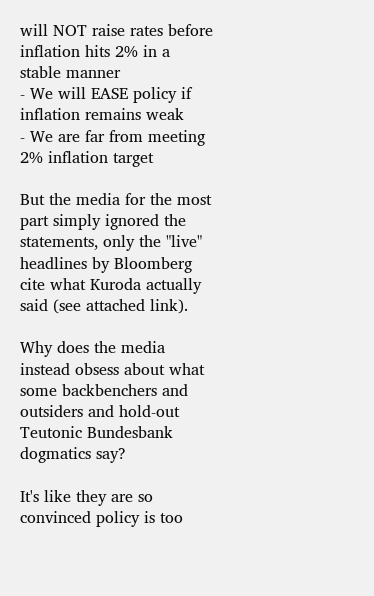will NOT raise rates before inflation hits 2% in a stable manner
- We will EASE policy if inflation remains weak
- We are far from meeting 2% inflation target

But the media for the most part simply ignored the statements, only the "live" headlines by Bloomberg cite what Kuroda actually said (see attached link).

Why does the media instead obsess about what some backbenchers and outsiders and hold-out Teutonic Bundesbank dogmatics say?

It's like they are so convinced policy is too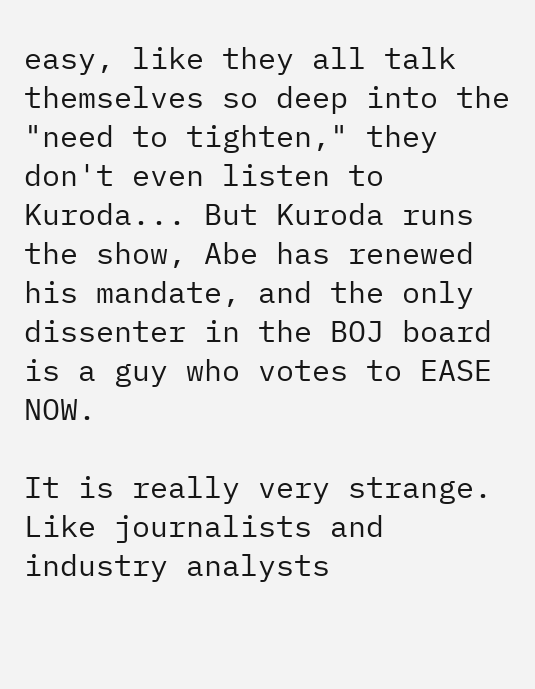easy, like they all talk themselves so deep into the "need to tighten," they don't even listen to Kuroda... But Kuroda runs the show, Abe has renewed his mandate, and the only dissenter in the BOJ board is a guy who votes to EASE NOW.

It is really very strange. Like journalists and industry analysts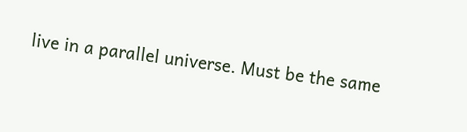live in a parallel universe. Must be the same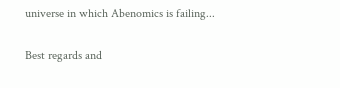universe in which Abenomics is failing...

Best regards and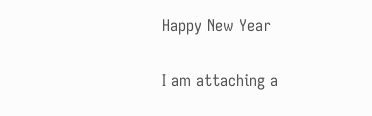Happy New Year

I am attaching a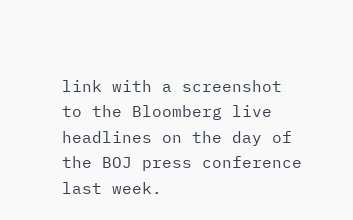link with a screenshot to the Bloomberg live headlines on the day of the BOJ press conference last week.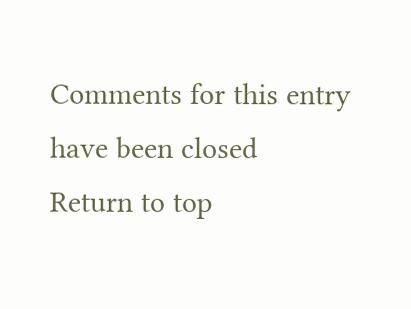Comments for this entry have been closed
Return to top